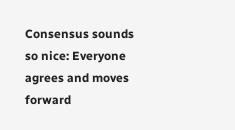Consensus sounds so nice: Everyone agrees and moves forward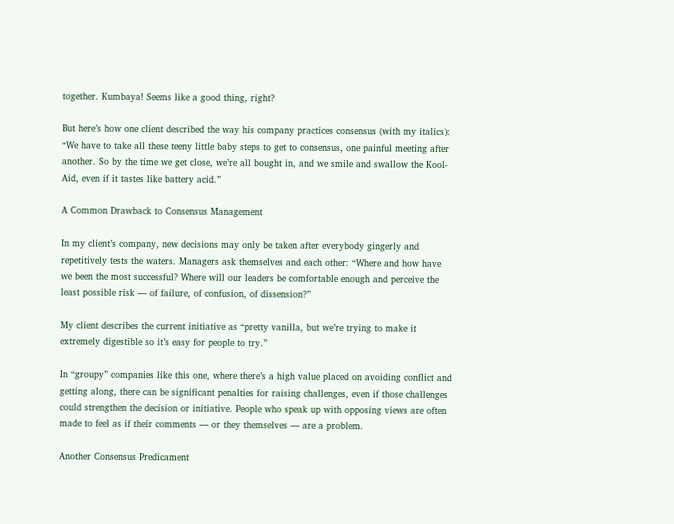together. Kumbaya! Seems like a good thing, right?

But here’s how one client described the way his company practices consensus (with my italics): “We have to take all these teeny little baby steps to get to consensus, one painful meeting after another. So by the time we get close, we’re all bought in, and we smile and swallow the Kool-Aid, even if it tastes like battery acid.”

A Common Drawback to Consensus Management

In my client’s company, new decisions may only be taken after everybody gingerly and repetitively tests the waters. Managers ask themselves and each other: “Where and how have we been the most successful? Where will our leaders be comfortable enough and perceive the least possible risk — of failure, of confusion, of dissension?”

My client describes the current initiative as “pretty vanilla, but we’re trying to make it extremely digestible so it’s easy for people to try.”

In “groupy” companies like this one, where there’s a high value placed on avoiding conflict and getting along, there can be significant penalties for raising challenges, even if those challenges could strengthen the decision or initiative. People who speak up with opposing views are often made to feel as if their comments — or they themselves — are a problem.

Another Consensus Predicament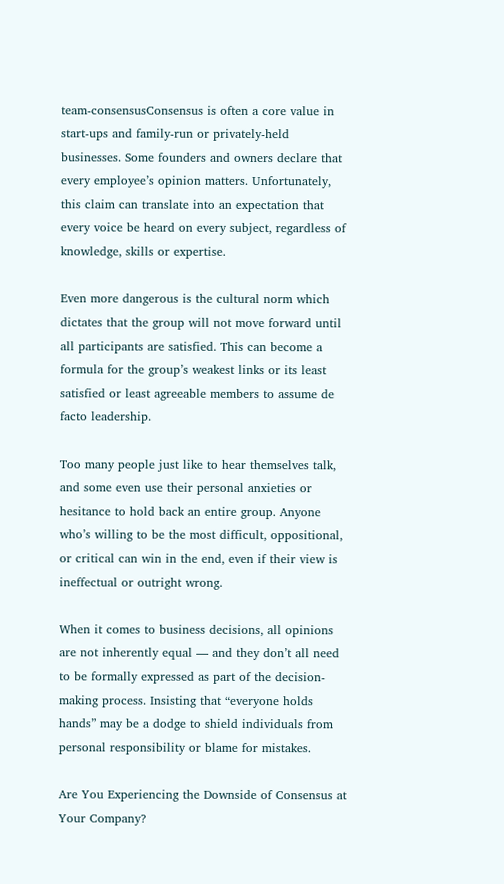team-consensusConsensus is often a core value in start-ups and family-run or privately-held businesses. Some founders and owners declare that every employee’s opinion matters. Unfortunately, this claim can translate into an expectation that every voice be heard on every subject, regardless of knowledge, skills or expertise.

Even more dangerous is the cultural norm which dictates that the group will not move forward until all participants are satisfied. This can become a formula for the group’s weakest links or its least satisfied or least agreeable members to assume de facto leadership.

Too many people just like to hear themselves talk, and some even use their personal anxieties or hesitance to hold back an entire group. Anyone who’s willing to be the most difficult, oppositional, or critical can win in the end, even if their view is ineffectual or outright wrong.

When it comes to business decisions, all opinions are not inherently equal — and they don’t all need to be formally expressed as part of the decision-making process. Insisting that “everyone holds hands” may be a dodge to shield individuals from personal responsibility or blame for mistakes.

Are You Experiencing the Downside of Consensus at Your Company?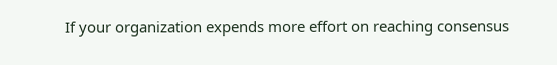If your organization expends more effort on reaching consensus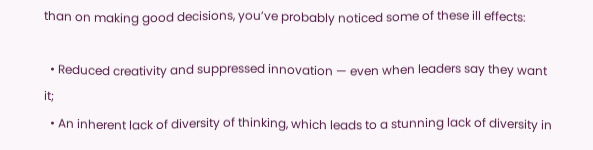than on making good decisions, you’ve probably noticed some of these ill effects:

  • Reduced creativity and suppressed innovation — even when leaders say they want it;
  • An inherent lack of diversity of thinking, which leads to a stunning lack of diversity in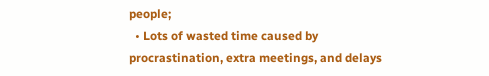people;
  • Lots of wasted time caused by procrastination, extra meetings, and delays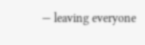— leaving everyone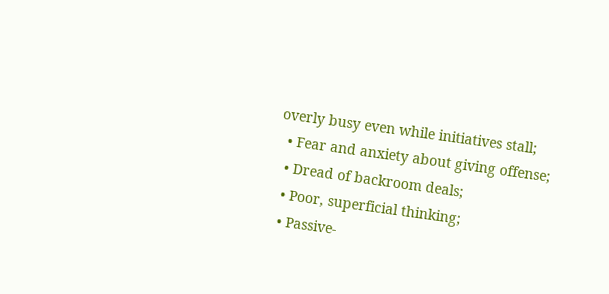overly busy even while initiatives stall;
  • Fear and anxiety about giving offense;
  • Dread of backroom deals;
  • Poor, superficial thinking;
  • Passive-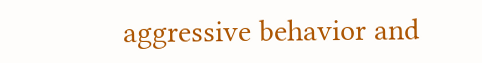aggressive behavior and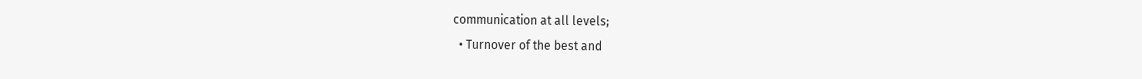communication at all levels;
  • Turnover of the best and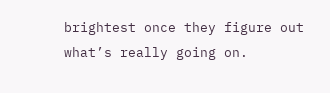brightest once they figure out what’s really going on.